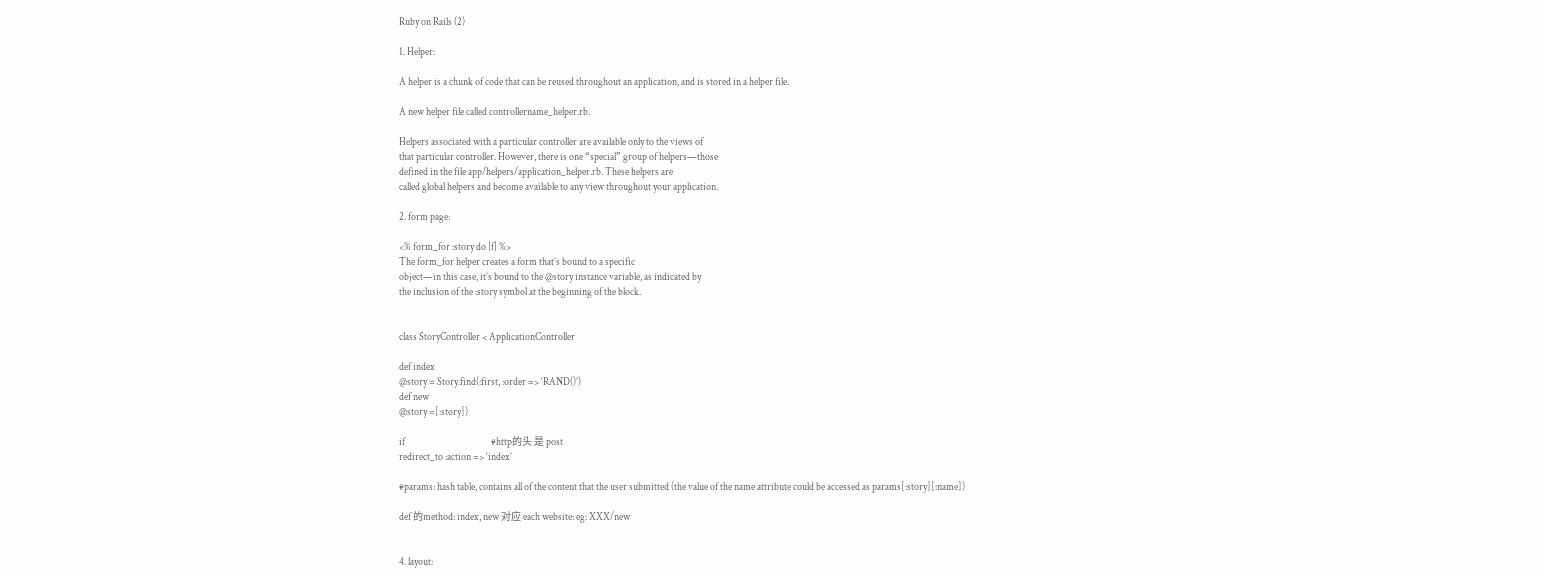Ruby on Rails (2)

1. Helper:

A helper is a chunk of code that can be reused throughout an application, and is stored in a helper file.

A new helper file called controllername_helper.rb.

Helpers associated with a particular controller are available only to the views of
that particular controller. However, there is one “special” group of helpers—those
defined in the file app/helpers/application_helper.rb. These helpers are
called global helpers and become available to any view throughout your application.

2. form page:

<% form_for :story do |f| %>
The form_for helper creates a form that’s bound to a specific
object—in this case, it’s bound to the @story instance variable, as indicated by
the inclusion of the :story symbol at the beginning of the block.


class StoryController < ApplicationController

def index
@story = Story.find(:first, :order => ‘RAND()’)
def new
@story =[:story])

if                                           #http的头 是 post
redirect_to :action => ‘index’

#params: hash table, contains all of the content that the user submitted (the value of the name attribute could be accessed as params[:story][:name])

def 的method: index, new 对应 each website: eg: XXX/new


4. layout: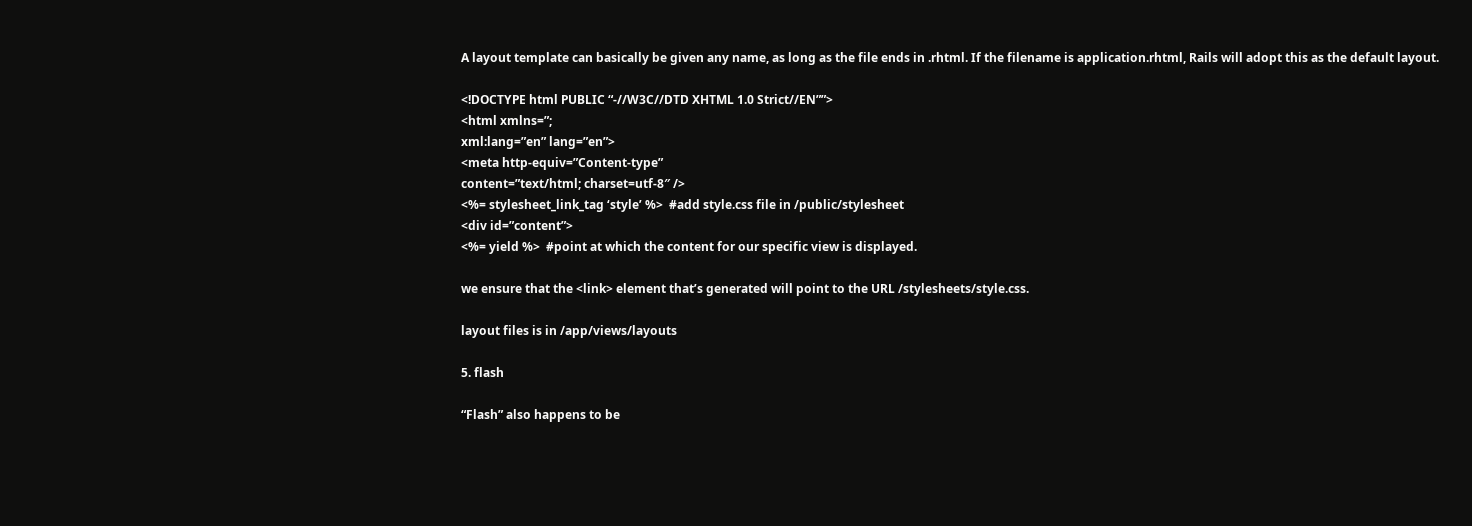A layout template can basically be given any name, as long as the file ends in .rhtml. If the filename is application.rhtml, Rails will adopt this as the default layout.

<!DOCTYPE html PUBLIC “-//W3C//DTD XHTML 1.0 Strict//EN””>
<html xmlns=”;
xml:lang=”en” lang=”en”>
<meta http-equiv=”Content-type”
content=”text/html; charset=utf-8″ />
<%= stylesheet_link_tag ‘style’ %>  #add style.css file in /public/stylesheet
<div id=”content”>
<%= yield %>  #point at which the content for our specific view is displayed.

we ensure that the <link> element that’s generated will point to the URL /stylesheets/style.css.

layout files is in /app/views/layouts

5. flash

“Flash” also happens to be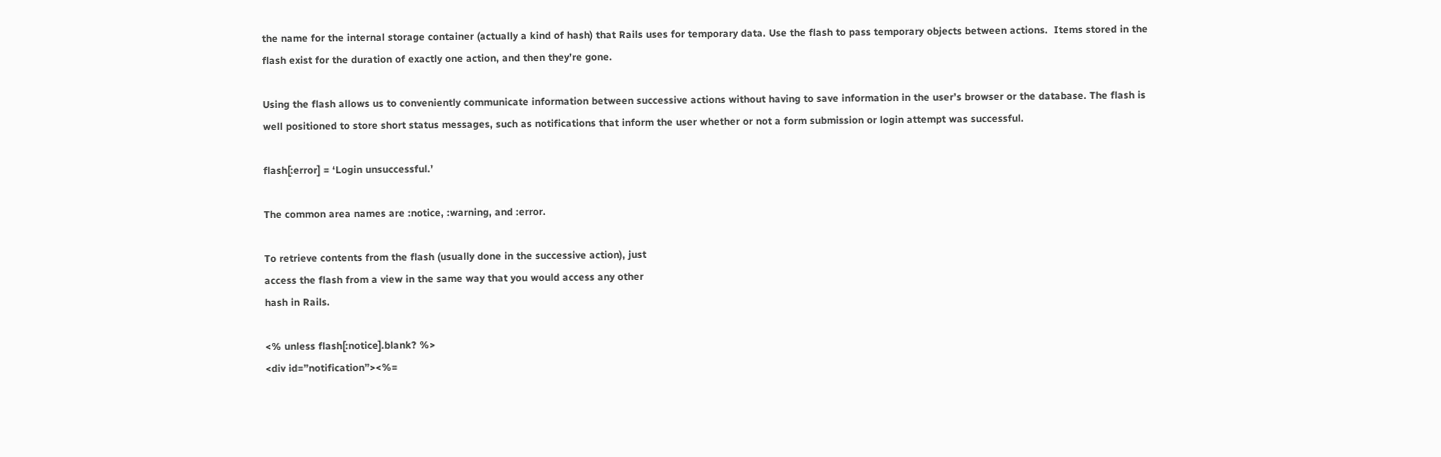the name for the internal storage container (actually a kind of hash) that Rails uses for temporary data. Use the flash to pass temporary objects between actions.  Items stored in the flash exist for the duration of exactly one action, and then they’re gone.

Using the flash allows us to conveniently communicate information between successive actions without having to save information in the user’s browser or the database. The flash is well positioned to store short status messages, such as notifications that inform the user whether or not a form submission or login attempt was successful.

flash[:error] = ‘Login unsuccessful.’

The common area names are :notice, :warning, and :error.

To retrieve contents from the flash (usually done in the successive action), just
access the flash from a view in the same way that you would access any other
hash in Rails.

<% unless flash[:notice].blank? %>
<div id=”notification”><%=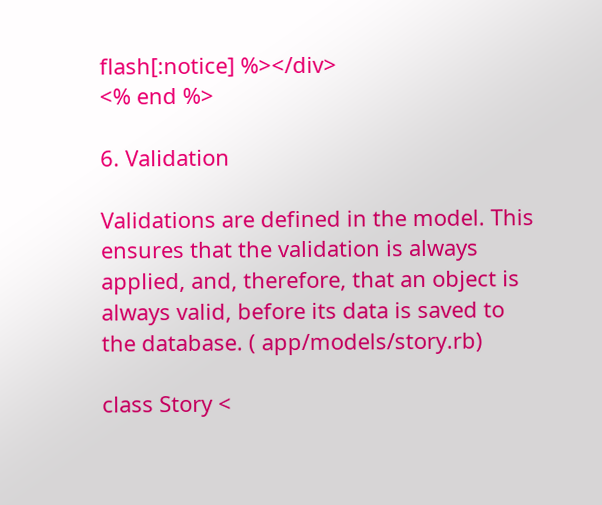flash[:notice] %></div>
<% end %>

6. Validation

Validations are defined in the model. This ensures that the validation is always
applied, and, therefore, that an object is always valid, before its data is saved to
the database. ( app/models/story.rb)

class Story <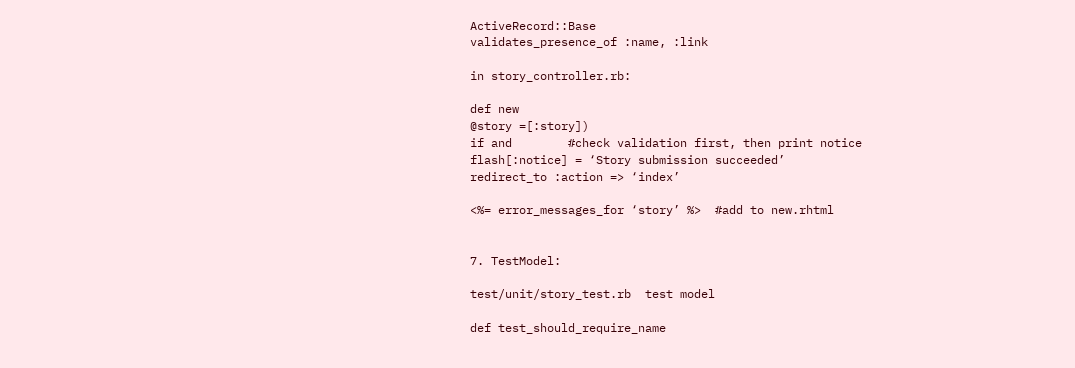ActiveRecord::Base
validates_presence_of :name, :link

in story_controller.rb:

def new
@story =[:story])
if and        #check validation first, then print notice
flash[:notice] = ‘Story submission succeeded’
redirect_to :action => ‘index’

<%= error_messages_for ‘story’ %>  #add to new.rhtml


7. TestModel:

test/unit/story_test.rb  test model

def test_should_require_name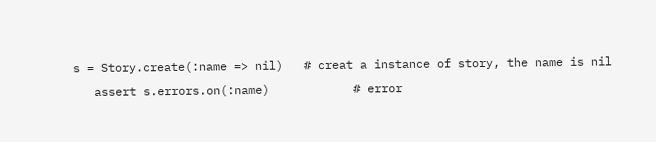s = Story.create(:name => nil)   # creat a instance of story, the name is nil
   assert s.errors.on(:name)            # error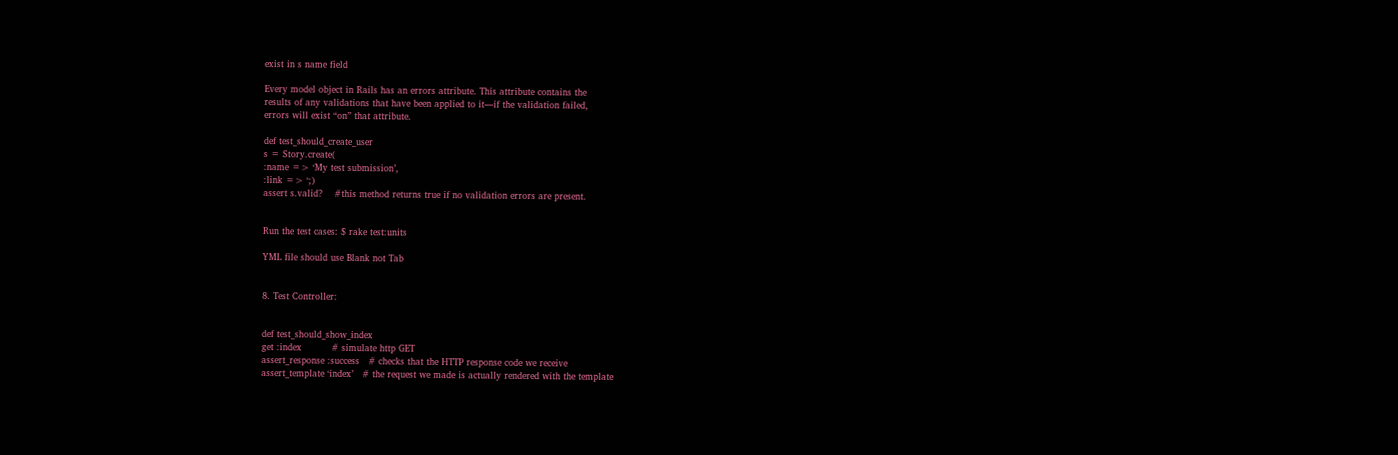exist in s name field

Every model object in Rails has an errors attribute. This attribute contains the
results of any validations that have been applied to it—if the validation failed,
errors will exist “on” that attribute.

def test_should_create_user
s = Story.create(
:name => ‘My test submission’,
:link => ‘;)
assert s.valid?    #this method returns true if no validation errors are present.


Run the test cases: $ rake test:units

YML file should use Blank not Tab


8. Test Controller:


def test_should_show_index
get :index          # simulate http GET
assert_response :success   # checks that the HTTP response code we receive
assert_template ‘index’   # the request we made is actually rendered with the template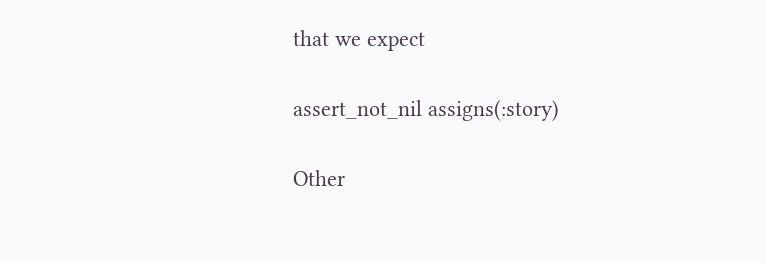that we expect

assert_not_nil assigns(:story)

Other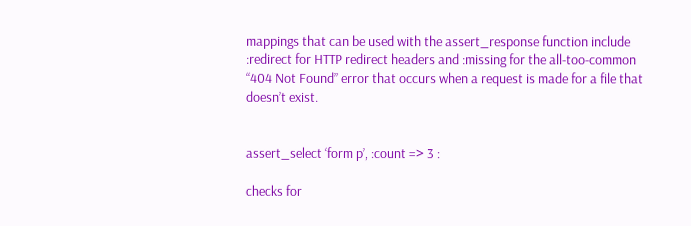mappings that can be used with the assert_response function include
:redirect for HTTP redirect headers and :missing for the all-too-common
“404 Not Found” error that occurs when a request is made for a file that
doesn’t exist.


assert_select ‘form p’, :count => 3 :

checks for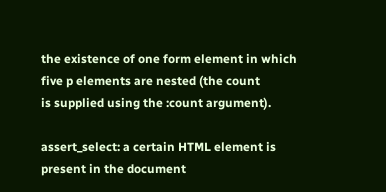the existence of one form element in which five p elements are nested (the count
is supplied using the :count argument).

assert_select: a certain HTML element is present in the document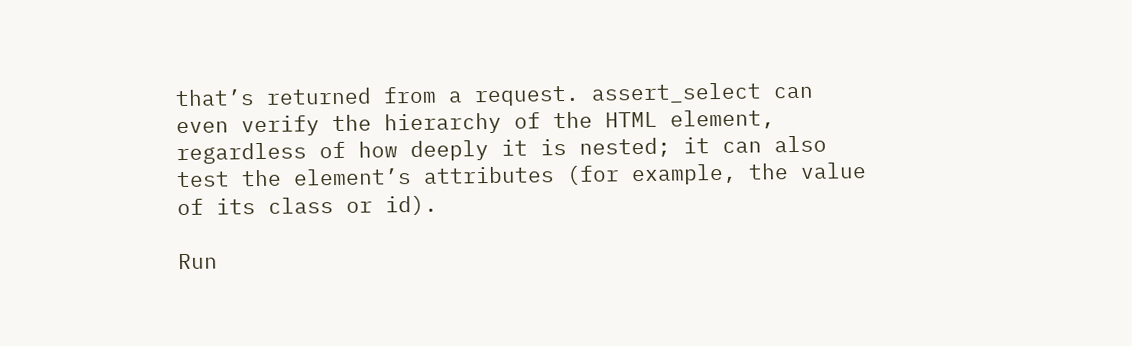that’s returned from a request. assert_select can even verify the hierarchy of the HTML element, regardless of how deeply it is nested; it can also test the element’s attributes (for example, the value of its class or id).

Run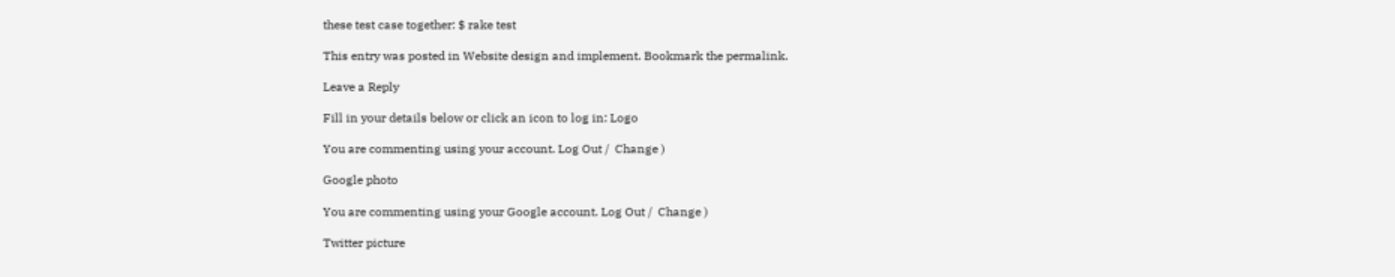these test case together: $ rake test

This entry was posted in Website design and implement. Bookmark the permalink.

Leave a Reply

Fill in your details below or click an icon to log in: Logo

You are commenting using your account. Log Out /  Change )

Google photo

You are commenting using your Google account. Log Out /  Change )

Twitter picture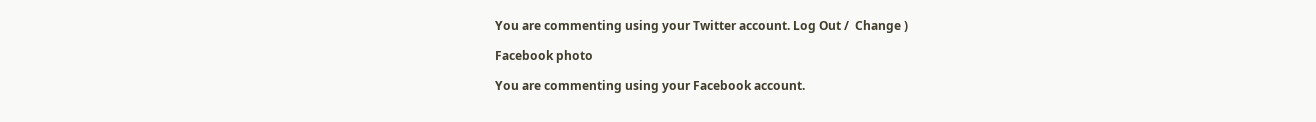You are commenting using your Twitter account. Log Out /  Change )

Facebook photo

You are commenting using your Facebook account.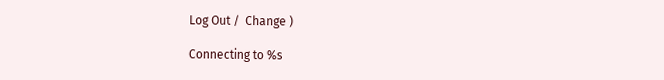Log Out /  Change )

Connecting to %s